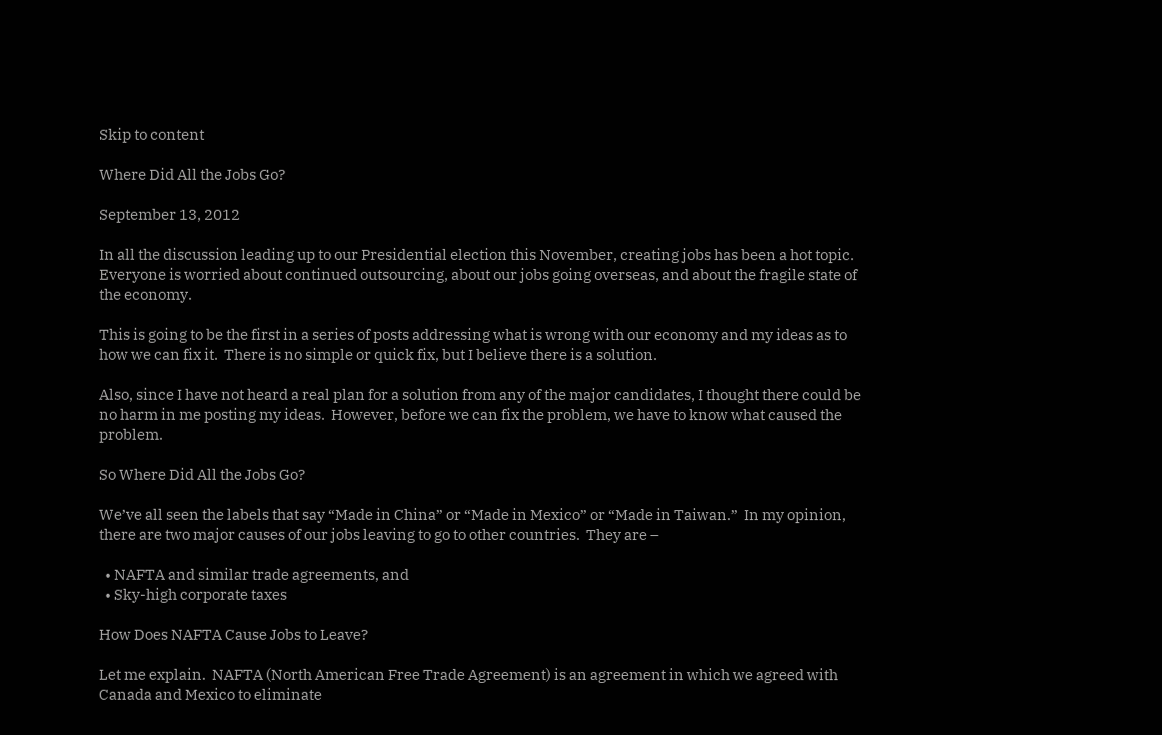Skip to content

Where Did All the Jobs Go?

September 13, 2012

In all the discussion leading up to our Presidential election this November, creating jobs has been a hot topic.  Everyone is worried about continued outsourcing, about our jobs going overseas, and about the fragile state of the economy.

This is going to be the first in a series of posts addressing what is wrong with our economy and my ideas as to how we can fix it.  There is no simple or quick fix, but I believe there is a solution.

Also, since I have not heard a real plan for a solution from any of the major candidates, I thought there could be no harm in me posting my ideas.  However, before we can fix the problem, we have to know what caused the problem.

So Where Did All the Jobs Go?

We’ve all seen the labels that say “Made in China” or “Made in Mexico” or “Made in Taiwan.”  In my opinion, there are two major causes of our jobs leaving to go to other countries.  They are –

  • NAFTA and similar trade agreements, and
  • Sky-high corporate taxes

How Does NAFTA Cause Jobs to Leave?

Let me explain.  NAFTA (North American Free Trade Agreement) is an agreement in which we agreed with Canada and Mexico to eliminate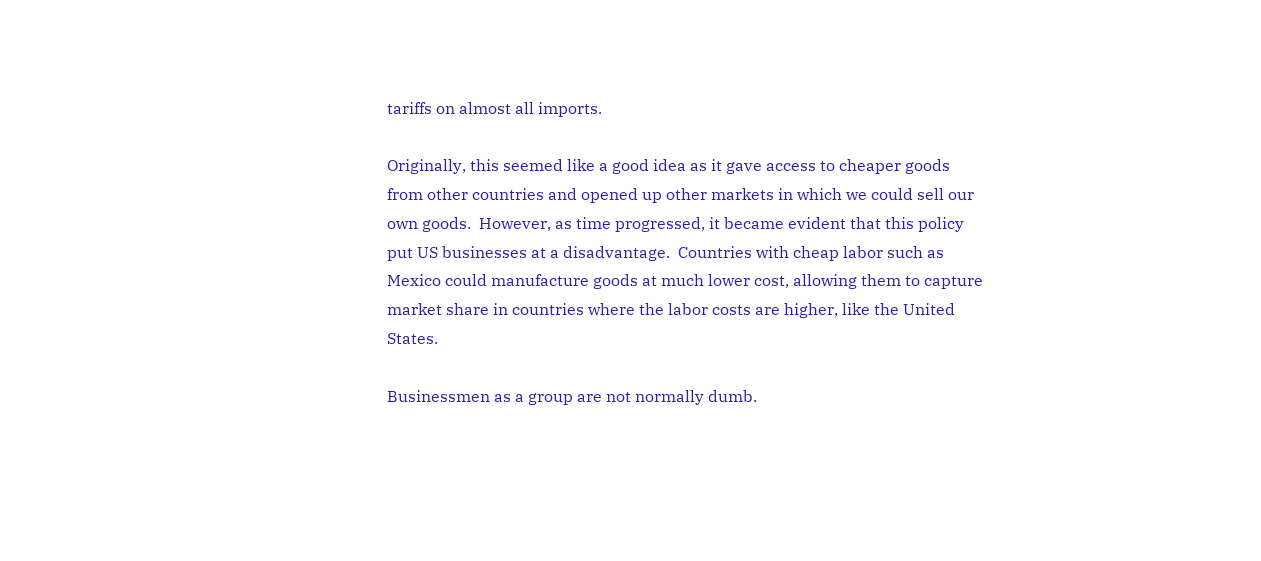tariffs on almost all imports.

Originally, this seemed like a good idea as it gave access to cheaper goods from other countries and opened up other markets in which we could sell our own goods.  However, as time progressed, it became evident that this policy put US businesses at a disadvantage.  Countries with cheap labor such as Mexico could manufacture goods at much lower cost, allowing them to capture market share in countries where the labor costs are higher, like the United States.

Businessmen as a group are not normally dumb.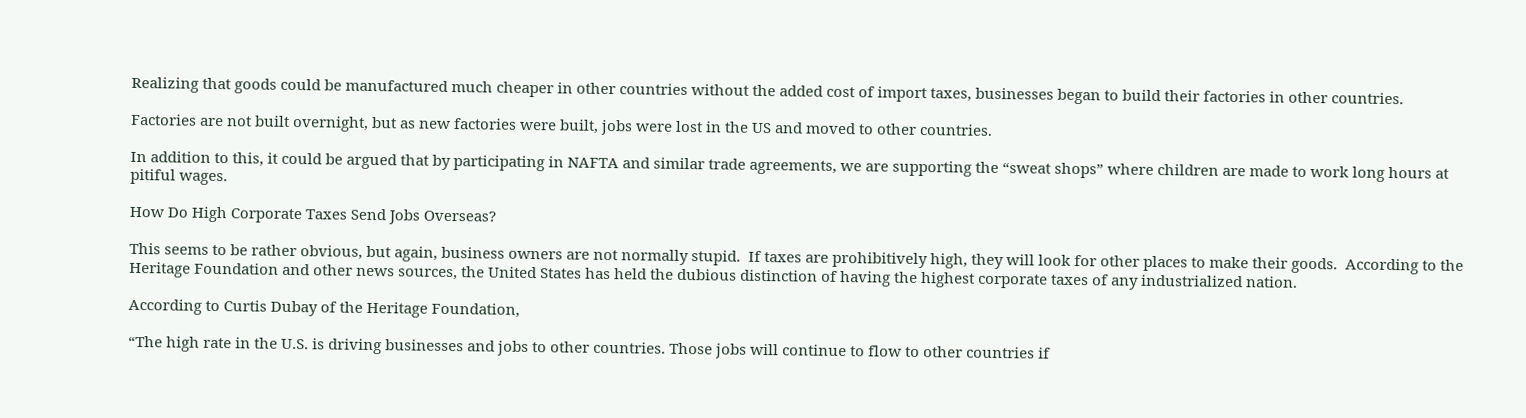Realizing that goods could be manufactured much cheaper in other countries without the added cost of import taxes, businesses began to build their factories in other countries.

Factories are not built overnight, but as new factories were built, jobs were lost in the US and moved to other countries.

In addition to this, it could be argued that by participating in NAFTA and similar trade agreements, we are supporting the “sweat shops” where children are made to work long hours at pitiful wages.

How Do High Corporate Taxes Send Jobs Overseas?

This seems to be rather obvious, but again, business owners are not normally stupid.  If taxes are prohibitively high, they will look for other places to make their goods.  According to the Heritage Foundation and other news sources, the United States has held the dubious distinction of having the highest corporate taxes of any industrialized nation.

According to Curtis Dubay of the Heritage Foundation,

“The high rate in the U.S. is driving businesses and jobs to other countries. Those jobs will continue to flow to other countries if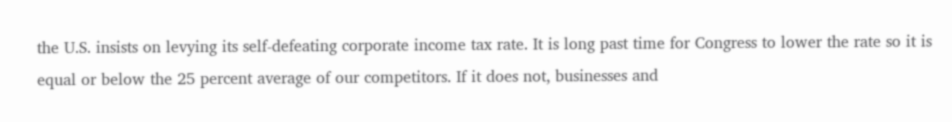the U.S. insists on levying its self-defeating corporate income tax rate. It is long past time for Congress to lower the rate so it is equal or below the 25 percent average of our competitors. If it does not, businesses and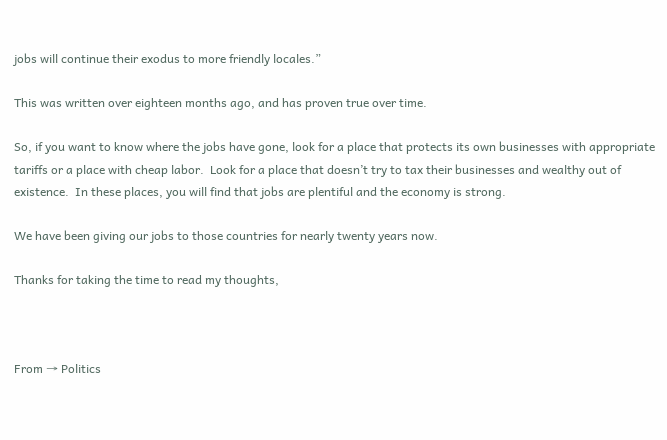jobs will continue their exodus to more friendly locales.”

This was written over eighteen months ago, and has proven true over time.

So, if you want to know where the jobs have gone, look for a place that protects its own businesses with appropriate tariffs or a place with cheap labor.  Look for a place that doesn’t try to tax their businesses and wealthy out of existence.  In these places, you will find that jobs are plentiful and the economy is strong.

We have been giving our jobs to those countries for nearly twenty years now.

Thanks for taking the time to read my thoughts,



From → Politics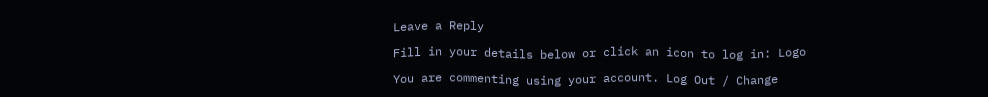Leave a Reply

Fill in your details below or click an icon to log in: Logo

You are commenting using your account. Log Out / Change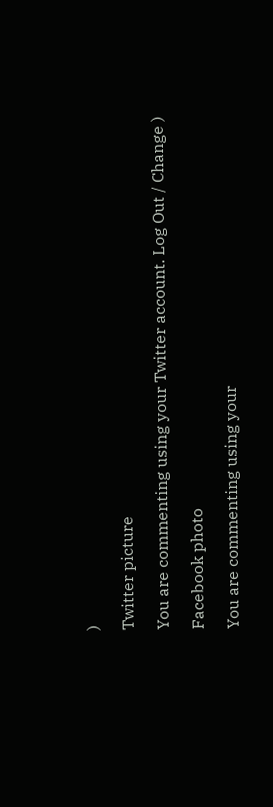)

Twitter picture

You are commenting using your Twitter account. Log Out / Change )

Facebook photo

You are commenting using your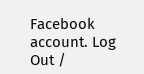Facebook account. Log Out /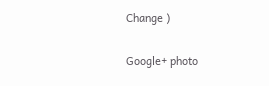Change )

Google+ photo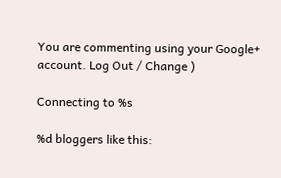You are commenting using your Google+ account. Log Out / Change )

Connecting to %s

%d bloggers like this: